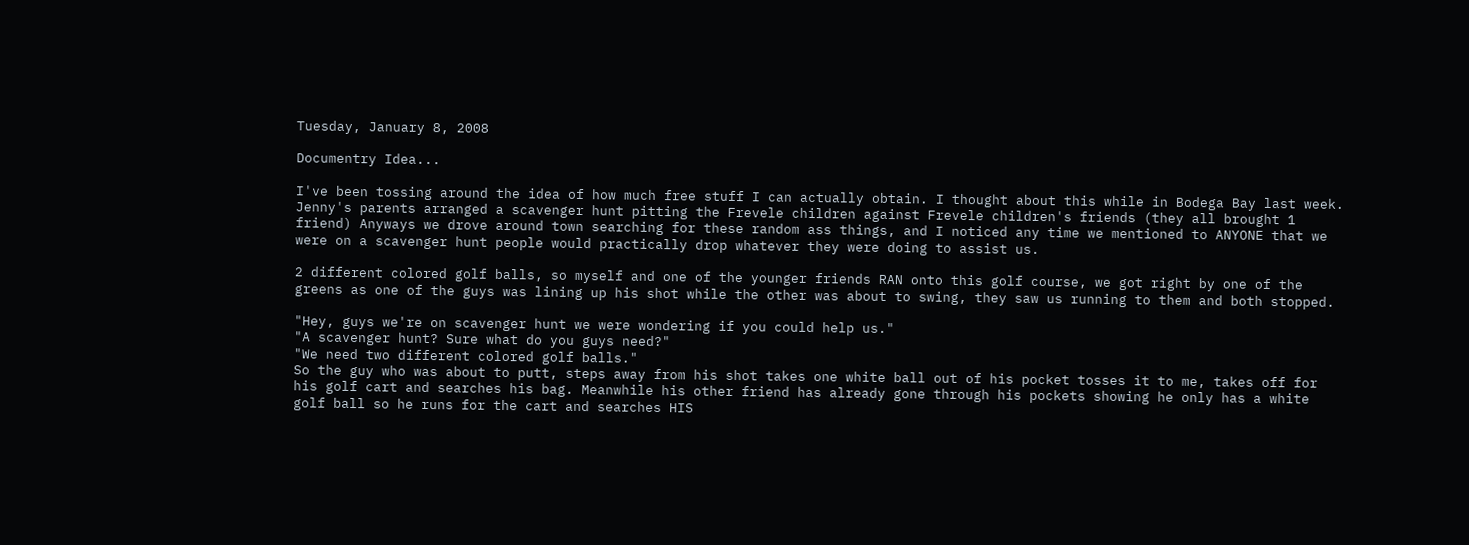Tuesday, January 8, 2008

Documentry Idea...

I've been tossing around the idea of how much free stuff I can actually obtain. I thought about this while in Bodega Bay last week. Jenny's parents arranged a scavenger hunt pitting the Frevele children against Frevele children's friends (they all brought 1 friend) Anyways we drove around town searching for these random ass things, and I noticed any time we mentioned to ANYONE that we were on a scavenger hunt people would practically drop whatever they were doing to assist us.

2 different colored golf balls, so myself and one of the younger friends RAN onto this golf course, we got right by one of the greens as one of the guys was lining up his shot while the other was about to swing, they saw us running to them and both stopped.

"Hey, guys we're on scavenger hunt we were wondering if you could help us."
"A scavenger hunt? Sure what do you guys need?"
"We need two different colored golf balls."
So the guy who was about to putt, steps away from his shot takes one white ball out of his pocket tosses it to me, takes off for his golf cart and searches his bag. Meanwhile his other friend has already gone through his pockets showing he only has a white golf ball so he runs for the cart and searches HIS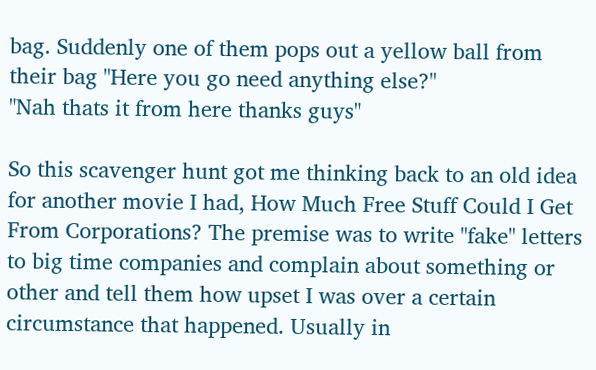bag. Suddenly one of them pops out a yellow ball from their bag "Here you go need anything else?"
"Nah thats it from here thanks guys"

So this scavenger hunt got me thinking back to an old idea for another movie I had, How Much Free Stuff Could I Get From Corporations? The premise was to write "fake" letters to big time companies and complain about something or other and tell them how upset I was over a certain circumstance that happened. Usually in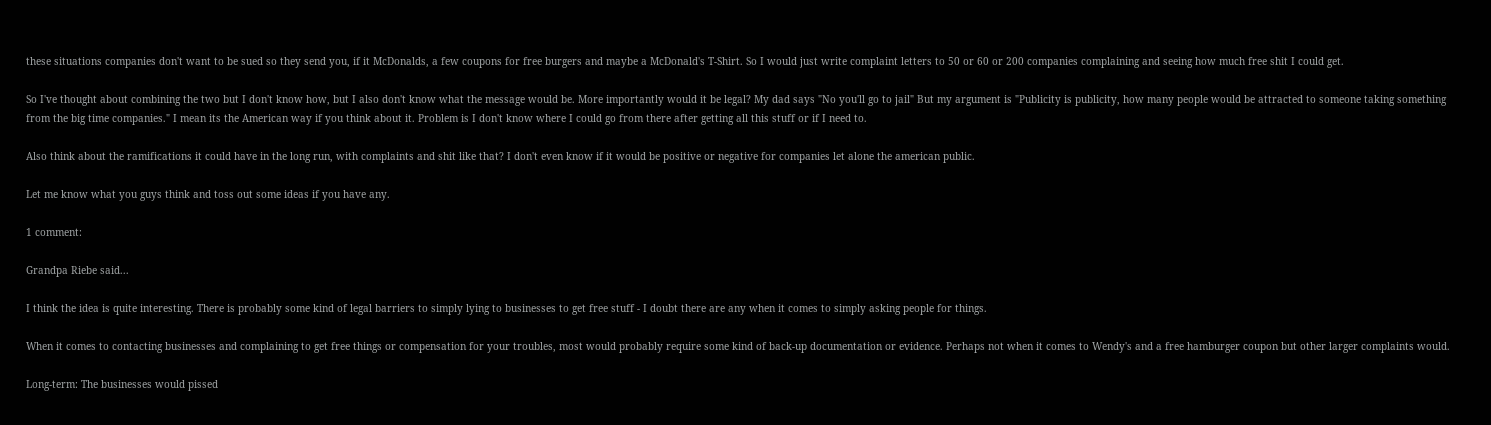these situations companies don't want to be sued so they send you, if it McDonalds, a few coupons for free burgers and maybe a McDonald's T-Shirt. So I would just write complaint letters to 50 or 60 or 200 companies complaining and seeing how much free shit I could get.

So I've thought about combining the two but I don't know how, but I also don't know what the message would be. More importantly would it be legal? My dad says "No you'll go to jail" But my argument is "Publicity is publicity, how many people would be attracted to someone taking something from the big time companies." I mean its the American way if you think about it. Problem is I don't know where I could go from there after getting all this stuff or if I need to.

Also think about the ramifications it could have in the long run, with complaints and shit like that? I don't even know if it would be positive or negative for companies let alone the american public.

Let me know what you guys think and toss out some ideas if you have any.

1 comment:

Grandpa Riebe said...

I think the idea is quite interesting. There is probably some kind of legal barriers to simply lying to businesses to get free stuff - I doubt there are any when it comes to simply asking people for things.

When it comes to contacting businesses and complaining to get free things or compensation for your troubles, most would probably require some kind of back-up documentation or evidence. Perhaps not when it comes to Wendy's and a free hamburger coupon but other larger complaints would.

Long-term: The businesses would pissed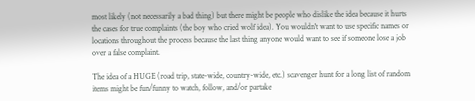most likely (not necessarily a bad thing) but there might be people who dislike the idea because it hurts the cases for true complaints (the boy who cried wolf idea). You wouldn't want to use specific names or locations throughout the process because the last thing anyone would want to see if someone lose a job over a false complaint.

The idea of a HUGE (road trip, state-wide, country-wide, etc.) scavenger hunt for a long list of random items might be fun/funny to watch, follow, and/or partake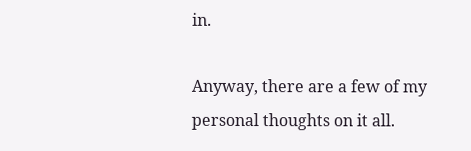in.

Anyway, there are a few of my personal thoughts on it all.